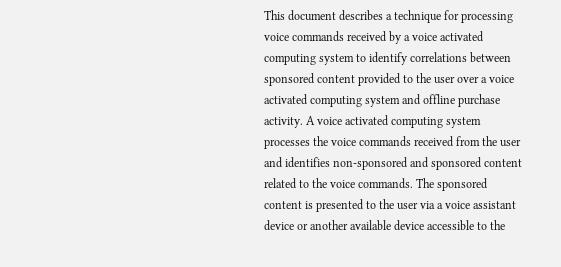This document describes a technique for processing voice commands received by a voice activated computing system to identify correlations between sponsored content provided to the user over a voice activated computing system and offline purchase activity. A voice activated computing system processes the voice commands received from the user and identifies non-sponsored and sponsored content related to the voice commands. The sponsored content is presented to the user via a voice assistant device or another available device accessible to the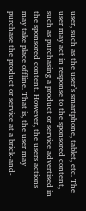user, such as the user’s smartphone, tablet, etc. The user may act in response to the sponsored content, such as purchasing a product or service advertised in the sponsored content. However, the users actions may take place offline. That is, the user may purchase the product or service at a brick-and-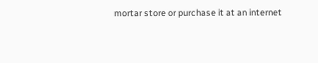mortar store or purchase it at an internet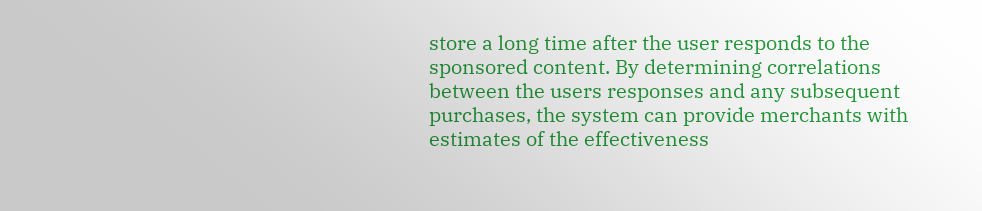store a long time after the user responds to the sponsored content. By determining correlations between the users responses and any subsequent purchases, the system can provide merchants with estimates of the effectiveness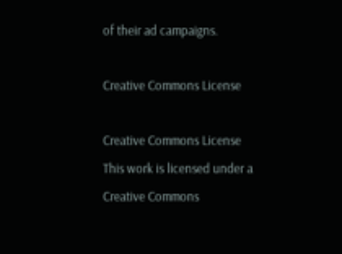of their ad campaigns.

Creative Commons License

Creative Commons License
This work is licensed under a Creative Commons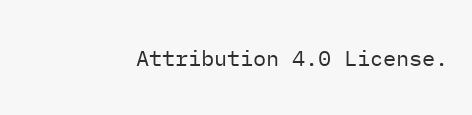Attribution 4.0 License.